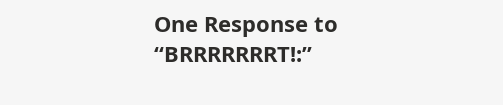One Response to “BRRRRRRRT!:”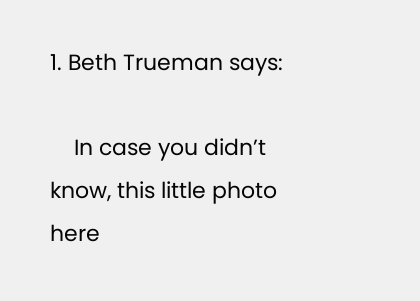1. Beth Trueman says:

    In case you didn’t know, this little photo here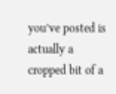you’ve posted is actually a cropped bit of a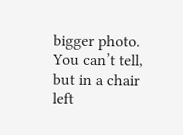bigger photo. You can’t tell, but in a chair left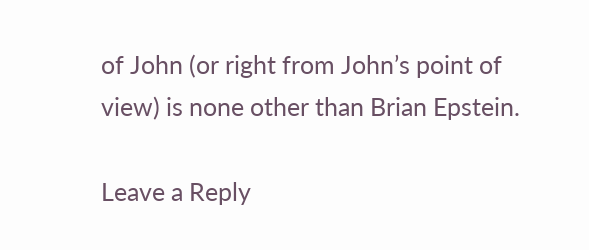of John (or right from John’s point of view) is none other than Brian Epstein.

Leave a Reply